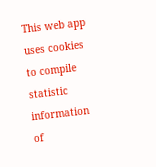This web app uses cookies to compile statistic information of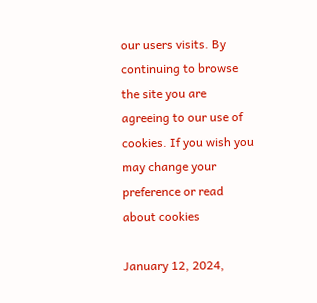our users visits. By continuing to browse the site you are agreeing to our use of cookies. If you wish you may change your preference or read about cookies

January 12, 2024,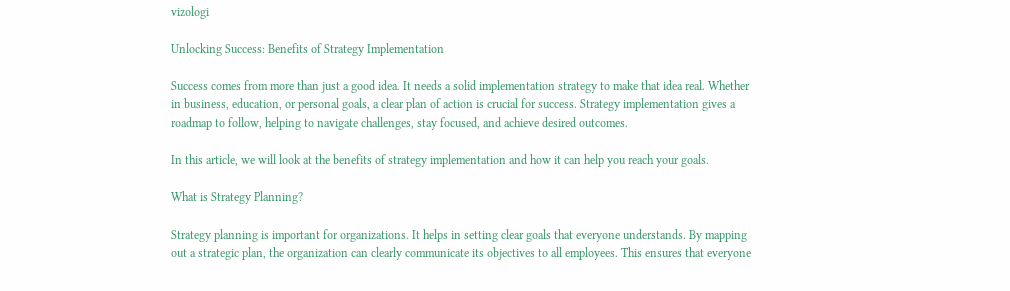vizologi

Unlocking Success: Benefits of Strategy Implementation

Success comes from more than just a good idea. It needs a solid implementation strategy to make that idea real. Whether in business, education, or personal goals, a clear plan of action is crucial for success. Strategy implementation gives a roadmap to follow, helping to navigate challenges, stay focused, and achieve desired outcomes.

In this article, we will look at the benefits of strategy implementation and how it can help you reach your goals.

What is Strategy Planning?

Strategy planning is important for organizations. It helps in setting clear goals that everyone understands. By mapping out a strategic plan, the organization can clearly communicate its objectives to all employees. This ensures that everyone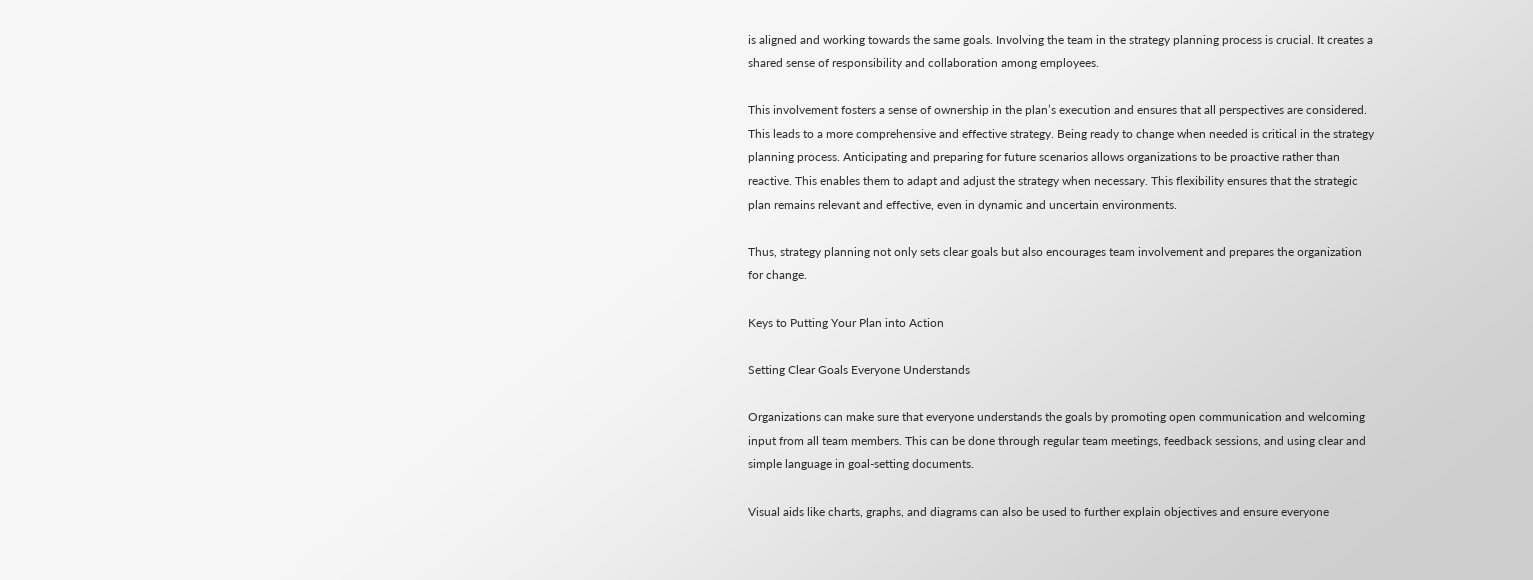is aligned and working towards the same goals. Involving the team in the strategy planning process is crucial. It creates a shared sense of responsibility and collaboration among employees.

This involvement fosters a sense of ownership in the plan’s execution and ensures that all perspectives are considered. This leads to a more comprehensive and effective strategy. Being ready to change when needed is critical in the strategy planning process. Anticipating and preparing for future scenarios allows organizations to be proactive rather than reactive. This enables them to adapt and adjust the strategy when necessary. This flexibility ensures that the strategic plan remains relevant and effective, even in dynamic and uncertain environments.

Thus, strategy planning not only sets clear goals but also encourages team involvement and prepares the organization for change.

Keys to Putting Your Plan into Action

Setting Clear Goals Everyone Understands

Organizations can make sure that everyone understands the goals by promoting open communication and welcoming input from all team members. This can be done through regular team meetings, feedback sessions, and using clear and simple language in goal-setting documents.

Visual aids like charts, graphs, and diagrams can also be used to further explain objectives and ensure everyone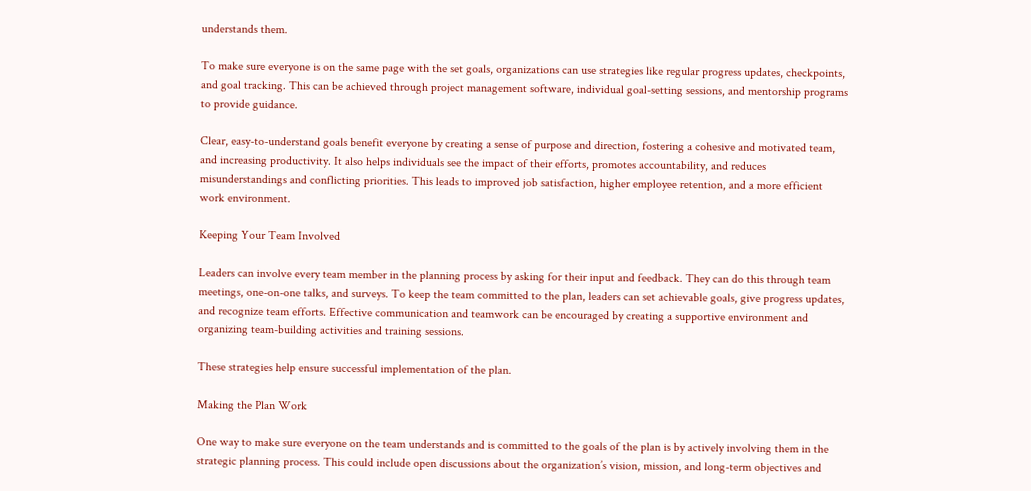understands them.

To make sure everyone is on the same page with the set goals, organizations can use strategies like regular progress updates, checkpoints, and goal tracking. This can be achieved through project management software, individual goal-setting sessions, and mentorship programs to provide guidance.

Clear, easy-to-understand goals benefit everyone by creating a sense of purpose and direction, fostering a cohesive and motivated team, and increasing productivity. It also helps individuals see the impact of their efforts, promotes accountability, and reduces misunderstandings and conflicting priorities. This leads to improved job satisfaction, higher employee retention, and a more efficient work environment.

Keeping Your Team Involved

Leaders can involve every team member in the planning process by asking for their input and feedback. They can do this through team meetings, one-on-one talks, and surveys. To keep the team committed to the plan, leaders can set achievable goals, give progress updates, and recognize team efforts. Effective communication and teamwork can be encouraged by creating a supportive environment and organizing team-building activities and training sessions.

These strategies help ensure successful implementation of the plan.

Making the Plan Work

One way to make sure everyone on the team understands and is committed to the goals of the plan is by actively involving them in the strategic planning process. This could include open discussions about the organization’s vision, mission, and long-term objectives and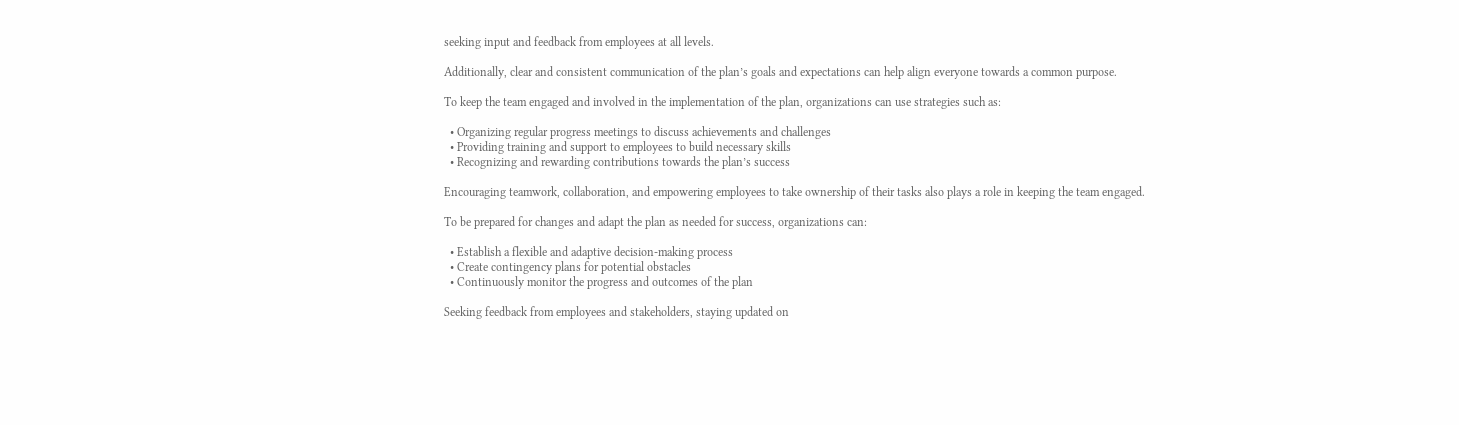seeking input and feedback from employees at all levels.

Additionally, clear and consistent communication of the plan’s goals and expectations can help align everyone towards a common purpose.

To keep the team engaged and involved in the implementation of the plan, organizations can use strategies such as:

  • Organizing regular progress meetings to discuss achievements and challenges
  • Providing training and support to employees to build necessary skills
  • Recognizing and rewarding contributions towards the plan’s success

Encouraging teamwork, collaboration, and empowering employees to take ownership of their tasks also plays a role in keeping the team engaged.

To be prepared for changes and adapt the plan as needed for success, organizations can:

  • Establish a flexible and adaptive decision-making process
  • Create contingency plans for potential obstacles
  • Continuously monitor the progress and outcomes of the plan

Seeking feedback from employees and stakeholders, staying updated on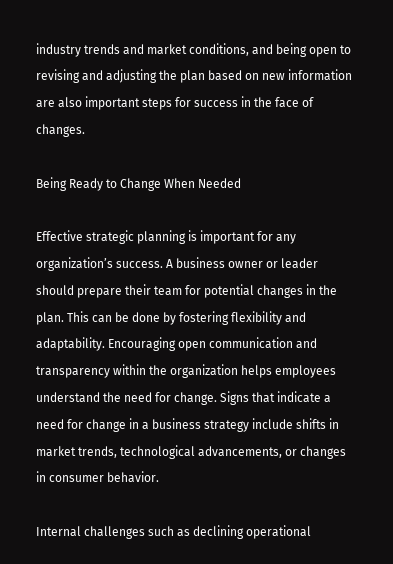industry trends and market conditions, and being open to revising and adjusting the plan based on new information are also important steps for success in the face of changes.

Being Ready to Change When Needed

Effective strategic planning is important for any organization’s success. A business owner or leader should prepare their team for potential changes in the plan. This can be done by fostering flexibility and adaptability. Encouraging open communication and transparency within the organization helps employees understand the need for change. Signs that indicate a need for change in a business strategy include shifts in market trends, technological advancements, or changes in consumer behavior.

Internal challenges such as declining operational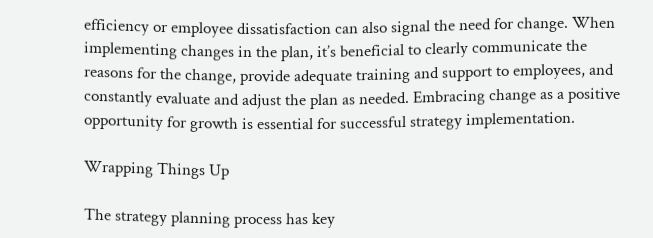efficiency or employee dissatisfaction can also signal the need for change. When implementing changes in the plan, it’s beneficial to clearly communicate the reasons for the change, provide adequate training and support to employees, and constantly evaluate and adjust the plan as needed. Embracing change as a positive opportunity for growth is essential for successful strategy implementation.

Wrapping Things Up

The strategy planning process has key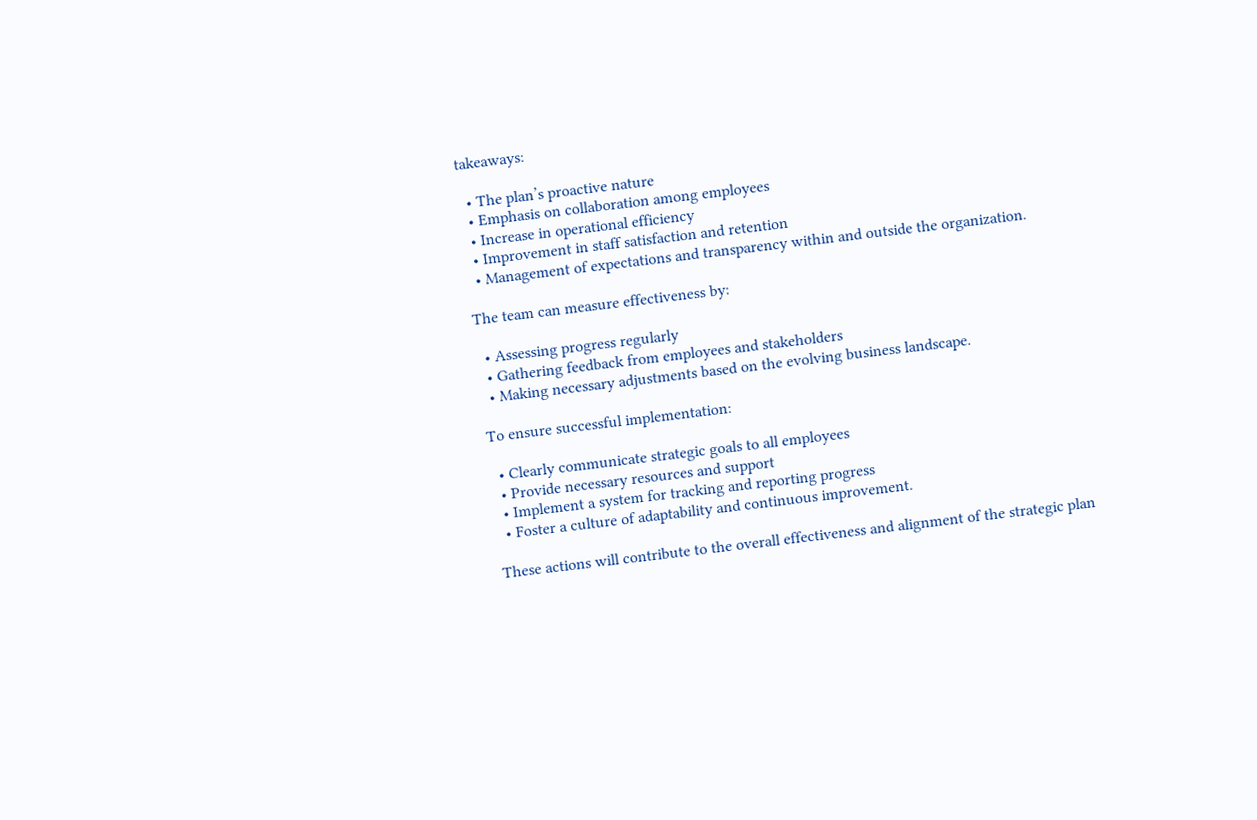takeaways:

  • The plan’s proactive nature
  • Emphasis on collaboration among employees
  • Increase in operational efficiency
  • Improvement in staff satisfaction and retention
  • Management of expectations and transparency within and outside the organization.

The team can measure effectiveness by:

  • Assessing progress regularly
  • Gathering feedback from employees and stakeholders
  • Making necessary adjustments based on the evolving business landscape.

To ensure successful implementation:

  • Clearly communicate strategic goals to all employees
  • Provide necessary resources and support
  • Implement a system for tracking and reporting progress
  • Foster a culture of adaptability and continuous improvement.

These actions will contribute to the overall effectiveness and alignment of the strategic plan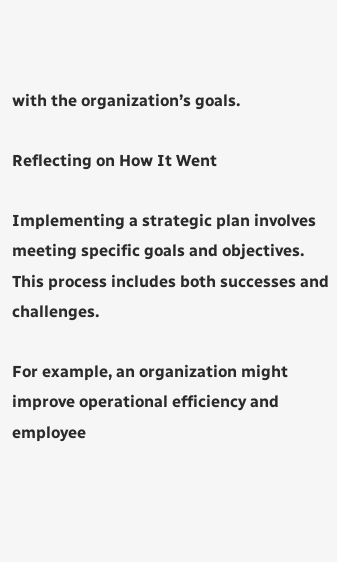with the organization’s goals.

Reflecting on How It Went

Implementing a strategic plan involves meeting specific goals and objectives. This process includes both successes and challenges.

For example, an organization might improve operational efficiency and employee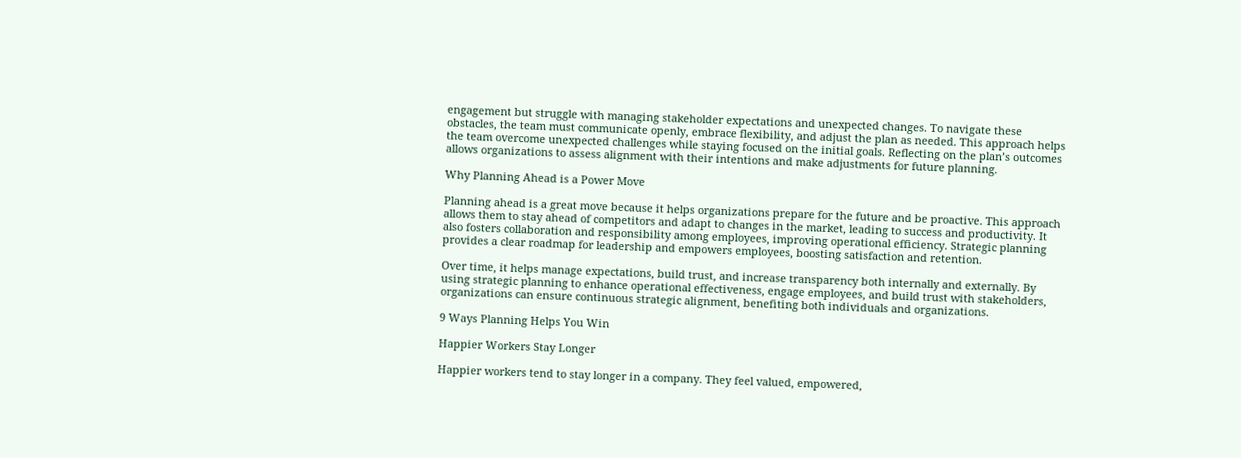engagement but struggle with managing stakeholder expectations and unexpected changes. To navigate these obstacles, the team must communicate openly, embrace flexibility, and adjust the plan as needed. This approach helps the team overcome unexpected challenges while staying focused on the initial goals. Reflecting on the plan’s outcomes allows organizations to assess alignment with their intentions and make adjustments for future planning.

Why Planning Ahead is a Power Move

Planning ahead is a great move because it helps organizations prepare for the future and be proactive. This approach allows them to stay ahead of competitors and adapt to changes in the market, leading to success and productivity. It also fosters collaboration and responsibility among employees, improving operational efficiency. Strategic planning provides a clear roadmap for leadership and empowers employees, boosting satisfaction and retention.

Over time, it helps manage expectations, build trust, and increase transparency both internally and externally. By using strategic planning to enhance operational effectiveness, engage employees, and build trust with stakeholders, organizations can ensure continuous strategic alignment, benefiting both individuals and organizations.

9 Ways Planning Helps You Win

Happier Workers Stay Longer

Happier workers tend to stay longer in a company. They feel valued, empowered,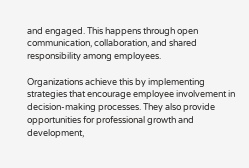and engaged. This happens through open communication, collaboration, and shared responsibility among employees.

Organizations achieve this by implementing strategies that encourage employee involvement in decision-making processes. They also provide opportunities for professional growth and development,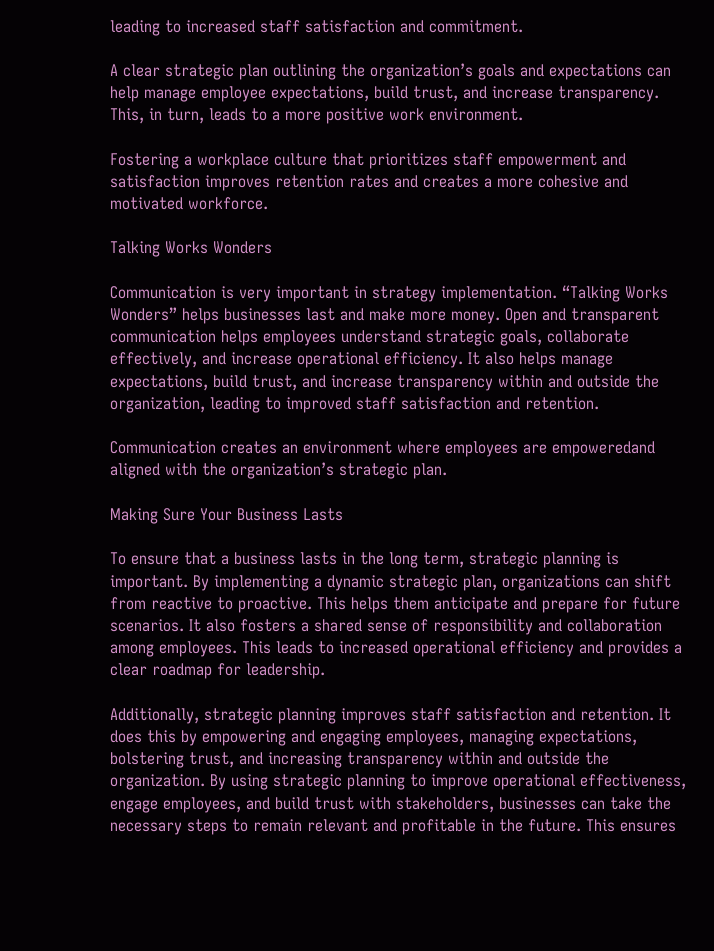leading to increased staff satisfaction and commitment.

A clear strategic plan outlining the organization’s goals and expectations can help manage employee expectations, build trust, and increase transparency. This, in turn, leads to a more positive work environment.

Fostering a workplace culture that prioritizes staff empowerment and satisfaction improves retention rates and creates a more cohesive and motivated workforce.

Talking Works Wonders

Communication is very important in strategy implementation. “Talking Works Wonders” helps businesses last and make more money. Open and transparent communication helps employees understand strategic goals, collaborate effectively, and increase operational efficiency. It also helps manage expectations, build trust, and increase transparency within and outside the organization, leading to improved staff satisfaction and retention.

Communication creates an environment where employees are empoweredand aligned with the organization’s strategic plan.

Making Sure Your Business Lasts

To ensure that a business lasts in the long term, strategic planning is important. By implementing a dynamic strategic plan, organizations can shift from reactive to proactive. This helps them anticipate and prepare for future scenarios. It also fosters a shared sense of responsibility and collaboration among employees. This leads to increased operational efficiency and provides a clear roadmap for leadership.

Additionally, strategic planning improves staff satisfaction and retention. It does this by empowering and engaging employees, managing expectations, bolstering trust, and increasing transparency within and outside the organization. By using strategic planning to improve operational effectiveness, engage employees, and build trust with stakeholders, businesses can take the necessary steps to remain relevant and profitable in the future. This ensures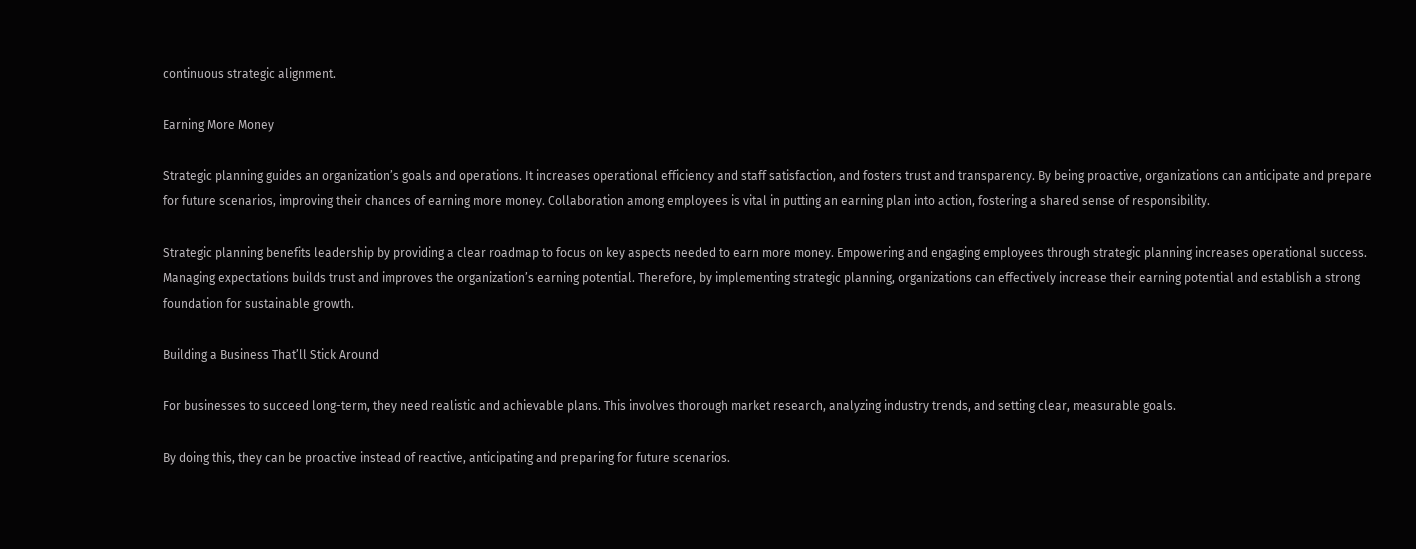continuous strategic alignment.

Earning More Money

Strategic planning guides an organization’s goals and operations. It increases operational efficiency and staff satisfaction, and fosters trust and transparency. By being proactive, organizations can anticipate and prepare for future scenarios, improving their chances of earning more money. Collaboration among employees is vital in putting an earning plan into action, fostering a shared sense of responsibility.

Strategic planning benefits leadership by providing a clear roadmap to focus on key aspects needed to earn more money. Empowering and engaging employees through strategic planning increases operational success. Managing expectations builds trust and improves the organization’s earning potential. Therefore, by implementing strategic planning, organizations can effectively increase their earning potential and establish a strong foundation for sustainable growth.

Building a Business That’ll Stick Around

For businesses to succeed long-term, they need realistic and achievable plans. This involves thorough market research, analyzing industry trends, and setting clear, measurable goals.

By doing this, they can be proactive instead of reactive, anticipating and preparing for future scenarios.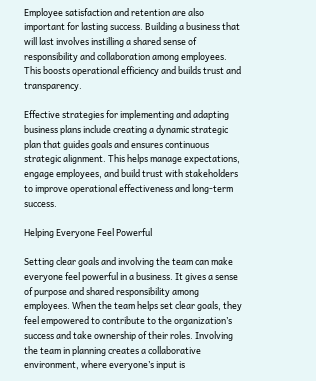Employee satisfaction and retention are also important for lasting success. Building a business that will last involves instilling a shared sense of responsibility and collaboration among employees. This boosts operational efficiency and builds trust and transparency.

Effective strategies for implementing and adapting business plans include creating a dynamic strategic plan that guides goals and ensures continuous strategic alignment. This helps manage expectations, engage employees, and build trust with stakeholders to improve operational effectiveness and long-term success.

Helping Everyone Feel Powerful

Setting clear goals and involving the team can make everyone feel powerful in a business. It gives a sense of purpose and shared responsibility among employees. When the team helps set clear goals, they feel empowered to contribute to the organization’s success and take ownership of their roles. Involving the team in planning creates a collaborative environment, where everyone’s input is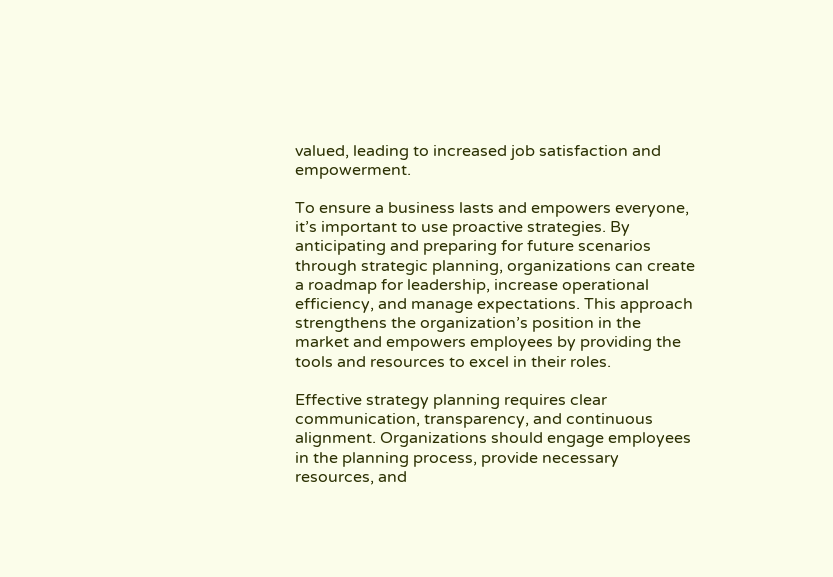valued, leading to increased job satisfaction and empowerment.

To ensure a business lasts and empowers everyone, it’s important to use proactive strategies. By anticipating and preparing for future scenarios through strategic planning, organizations can create a roadmap for leadership, increase operational efficiency, and manage expectations. This approach strengthens the organization’s position in the market and empowers employees by providing the tools and resources to excel in their roles.

Effective strategy planning requires clear communication, transparency, and continuous alignment. Organizations should engage employees in the planning process, provide necessary resources, and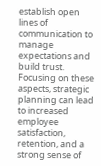establish open lines of communication to manage expectations and build trust. Focusing on these aspects, strategic planning can lead to increased employee satisfaction, retention, and a strong sense of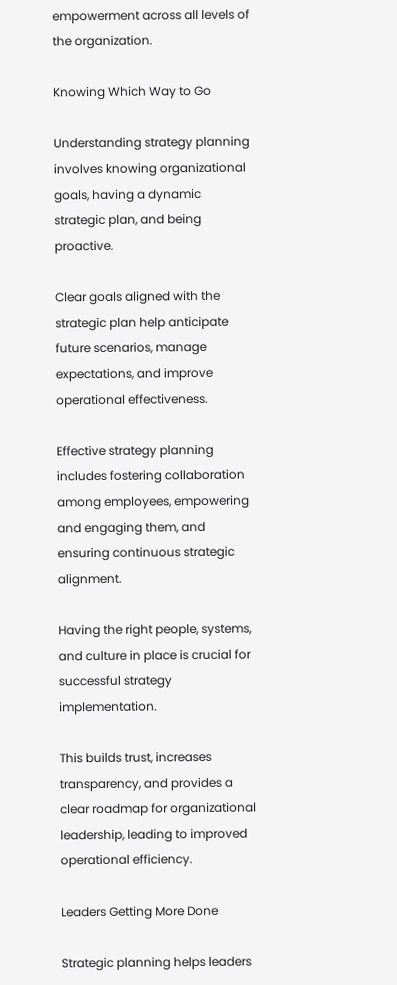empowerment across all levels of the organization.

Knowing Which Way to Go

Understanding strategy planning involves knowing organizational goals, having a dynamic strategic plan, and being proactive.

Clear goals aligned with the strategic plan help anticipate future scenarios, manage expectations, and improve operational effectiveness.

Effective strategy planning includes fostering collaboration among employees, empowering and engaging them, and ensuring continuous strategic alignment.

Having the right people, systems, and culture in place is crucial for successful strategy implementation.

This builds trust, increases transparency, and provides a clear roadmap for organizational leadership, leading to improved operational efficiency.

Leaders Getting More Done

Strategic planning helps leaders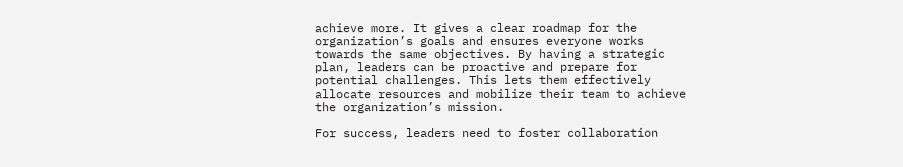achieve more. It gives a clear roadmap for the organization’s goals and ensures everyone works towards the same objectives. By having a strategic plan, leaders can be proactive and prepare for potential challenges. This lets them effectively allocate resources and mobilize their team to achieve the organization’s mission.

For success, leaders need to foster collaboration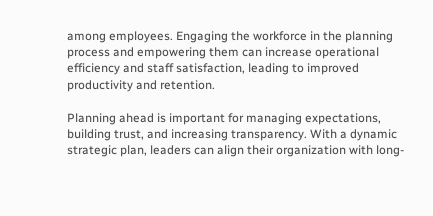among employees. Engaging the workforce in the planning process and empowering them can increase operational efficiency and staff satisfaction, leading to improved productivity and retention.

Planning ahead is important for managing expectations, building trust, and increasing transparency. With a dynamic strategic plan, leaders can align their organization with long-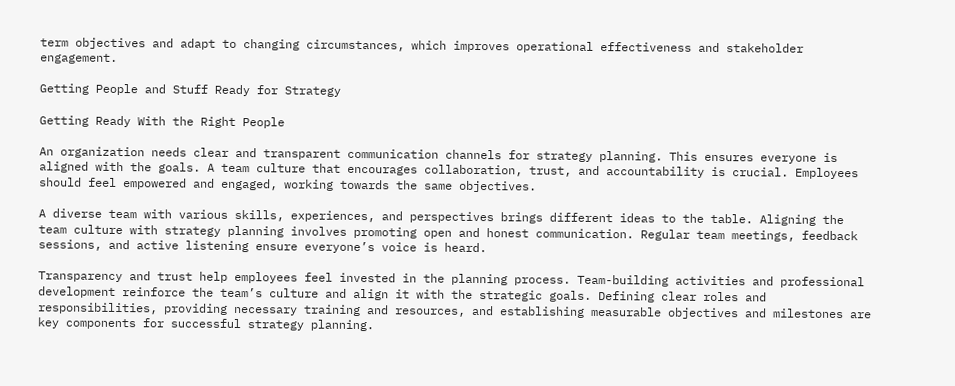term objectives and adapt to changing circumstances, which improves operational effectiveness and stakeholder engagement.

Getting People and Stuff Ready for Strategy

Getting Ready With the Right People

An organization needs clear and transparent communication channels for strategy planning. This ensures everyone is aligned with the goals. A team culture that encourages collaboration, trust, and accountability is crucial. Employees should feel empowered and engaged, working towards the same objectives.

A diverse team with various skills, experiences, and perspectives brings different ideas to the table. Aligning the team culture with strategy planning involves promoting open and honest communication. Regular team meetings, feedback sessions, and active listening ensure everyone’s voice is heard.

Transparency and trust help employees feel invested in the planning process. Team-building activities and professional development reinforce the team’s culture and align it with the strategic goals. Defining clear roles and responsibilities, providing necessary training and resources, and establishing measurable objectives and milestones are key components for successful strategy planning.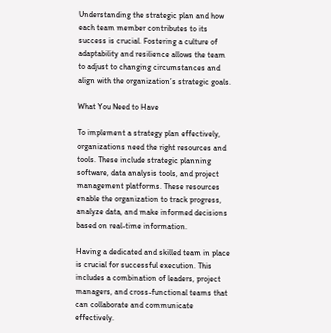Understanding the strategic plan and how each team member contributes to its success is crucial. Fostering a culture of adaptability and resilience allows the team to adjust to changing circumstances and align with the organization’s strategic goals.

What You Need to Have

To implement a strategy plan effectively, organizations need the right resources and tools. These include strategic planning software, data analysis tools, and project management platforms. These resources enable the organization to track progress, analyze data, and make informed decisions based on real-time information.

Having a dedicated and skilled team in place is crucial for successful execution. This includes a combination of leaders, project managers, and cross-functional teams that can collaborate and communicate effectively.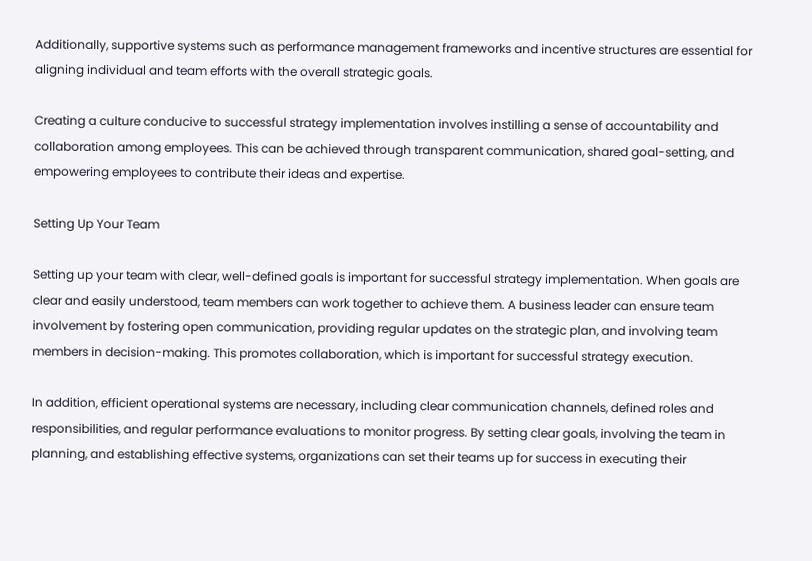Additionally, supportive systems such as performance management frameworks and incentive structures are essential for aligning individual and team efforts with the overall strategic goals.

Creating a culture conducive to successful strategy implementation involves instilling a sense of accountability and collaboration among employees. This can be achieved through transparent communication, shared goal-setting, and empowering employees to contribute their ideas and expertise.

Setting Up Your Team

Setting up your team with clear, well-defined goals is important for successful strategy implementation. When goals are clear and easily understood, team members can work together to achieve them. A business leader can ensure team involvement by fostering open communication, providing regular updates on the strategic plan, and involving team members in decision-making. This promotes collaboration, which is important for successful strategy execution.

In addition, efficient operational systems are necessary, including clear communication channels, defined roles and responsibilities, and regular performance evaluations to monitor progress. By setting clear goals, involving the team in planning, and establishing effective systems, organizations can set their teams up for success in executing their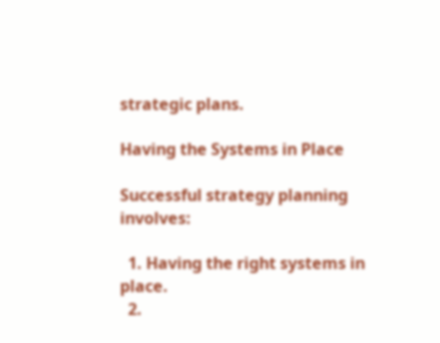strategic plans.

Having the Systems in Place

Successful strategy planning involves:

  1. Having the right systems in place.
  2.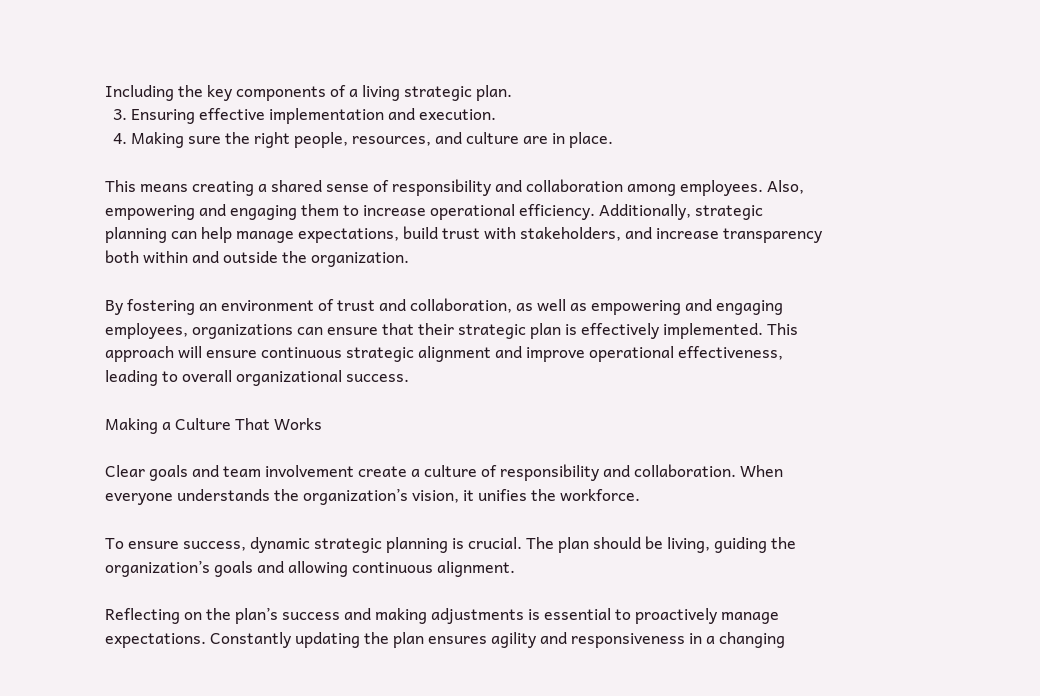Including the key components of a living strategic plan.
  3. Ensuring effective implementation and execution.
  4. Making sure the right people, resources, and culture are in place.

This means creating a shared sense of responsibility and collaboration among employees. Also, empowering and engaging them to increase operational efficiency. Additionally, strategic planning can help manage expectations, build trust with stakeholders, and increase transparency both within and outside the organization.

By fostering an environment of trust and collaboration, as well as empowering and engaging employees, organizations can ensure that their strategic plan is effectively implemented. This approach will ensure continuous strategic alignment and improve operational effectiveness, leading to overall organizational success.

Making a Culture That Works

Clear goals and team involvement create a culture of responsibility and collaboration. When everyone understands the organization’s vision, it unifies the workforce.

To ensure success, dynamic strategic planning is crucial. The plan should be living, guiding the organization’s goals and allowing continuous alignment.

Reflecting on the plan’s success and making adjustments is essential to proactively manage expectations. Constantly updating the plan ensures agility and responsiveness in a changing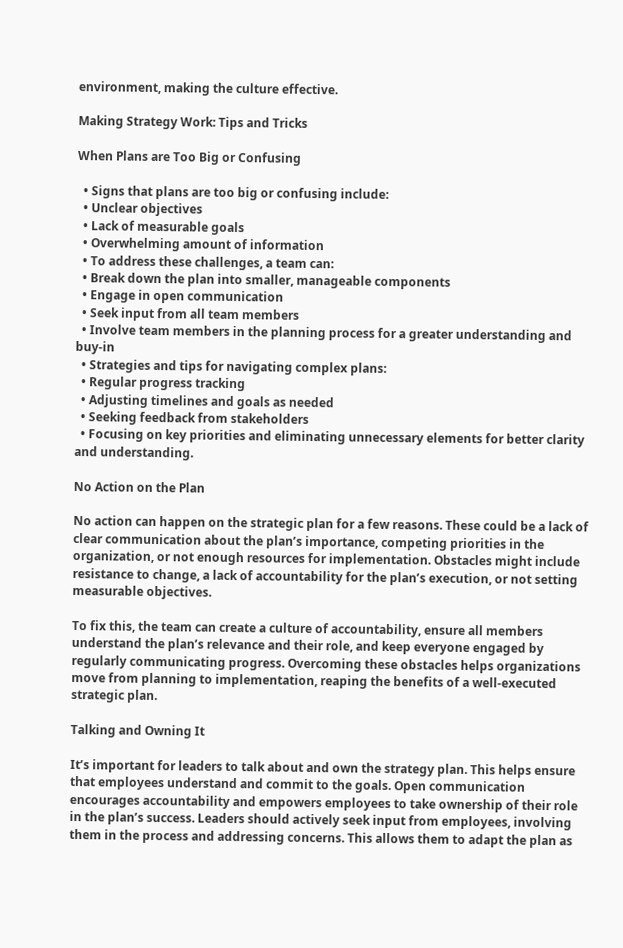environment, making the culture effective.

Making Strategy Work: Tips and Tricks

When Plans are Too Big or Confusing

  • Signs that plans are too big or confusing include:
  • Unclear objectives
  • Lack of measurable goals
  • Overwhelming amount of information
  • To address these challenges, a team can:
  • Break down the plan into smaller, manageable components
  • Engage in open communication
  • Seek input from all team members
  • Involve team members in the planning process for a greater understanding and buy-in
  • Strategies and tips for navigating complex plans:
  • Regular progress tracking
  • Adjusting timelines and goals as needed
  • Seeking feedback from stakeholders
  • Focusing on key priorities and eliminating unnecessary elements for better clarity and understanding.

No Action on the Plan

No action can happen on the strategic plan for a few reasons. These could be a lack of clear communication about the plan’s importance, competing priorities in the organization, or not enough resources for implementation. Obstacles might include resistance to change, a lack of accountability for the plan’s execution, or not setting measurable objectives.

To fix this, the team can create a culture of accountability, ensure all members understand the plan’s relevance and their role, and keep everyone engaged by regularly communicating progress. Overcoming these obstacles helps organizations move from planning to implementation, reaping the benefits of a well-executed strategic plan.

Talking and Owning It

It’s important for leaders to talk about and own the strategy plan. This helps ensure that employees understand and commit to the goals. Open communication encourages accountability and empowers employees to take ownership of their role in the plan’s success. Leaders should actively seek input from employees, involving them in the process and addressing concerns. This allows them to adapt the plan as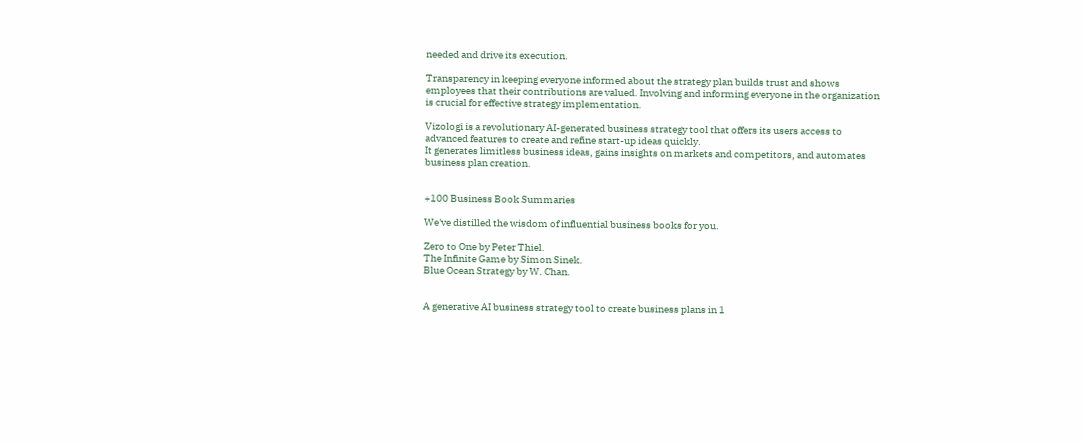needed and drive its execution.

Transparency in keeping everyone informed about the strategy plan builds trust and shows employees that their contributions are valued. Involving and informing everyone in the organization is crucial for effective strategy implementation.

Vizologi is a revolutionary AI-generated business strategy tool that offers its users access to advanced features to create and refine start-up ideas quickly.
It generates limitless business ideas, gains insights on markets and competitors, and automates business plan creation.


+100 Business Book Summaries

We've distilled the wisdom of influential business books for you.

Zero to One by Peter Thiel.
The Infinite Game by Simon Sinek.
Blue Ocean Strategy by W. Chan.


A generative AI business strategy tool to create business plans in 1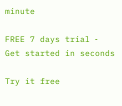minute

FREE 7 days trial ‐ Get started in seconds

Try it free